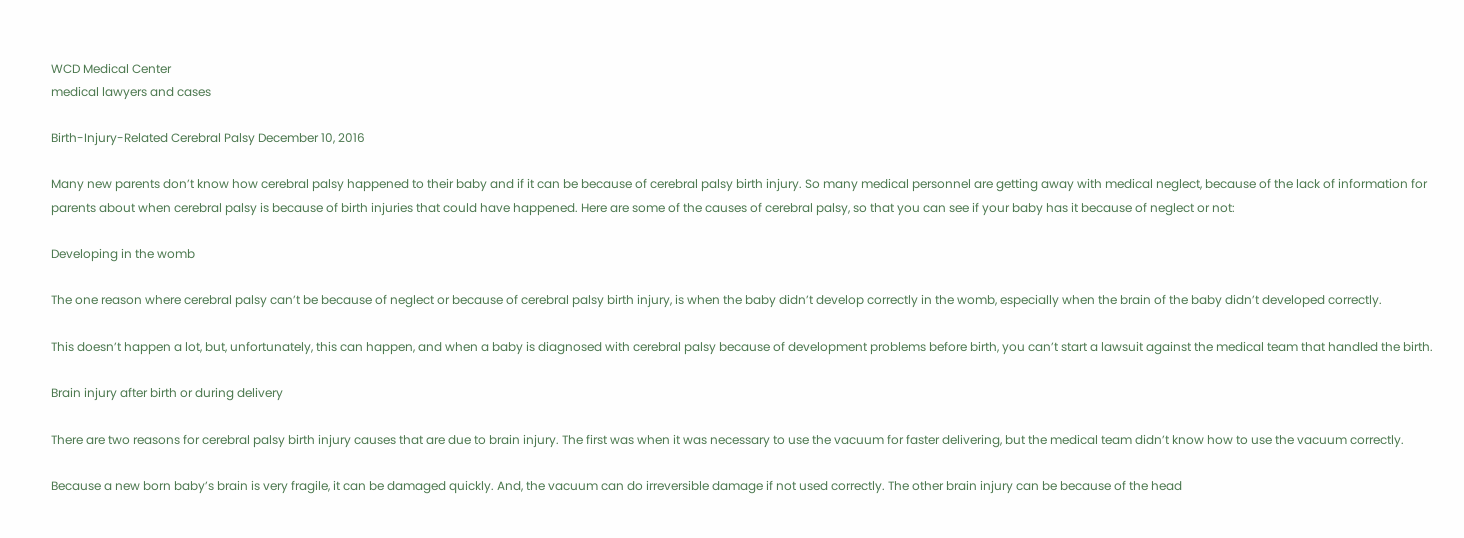WCD Medical Center
medical lawyers and cases

Birth-Injury-Related Cerebral Palsy December 10, 2016

Many new parents don’t know how cerebral palsy happened to their baby and if it can be because of cerebral palsy birth injury. So many medical personnel are getting away with medical neglect, because of the lack of information for parents about when cerebral palsy is because of birth injuries that could have happened. Here are some of the causes of cerebral palsy, so that you can see if your baby has it because of neglect or not:

Developing in the womb

The one reason where cerebral palsy can’t be because of neglect or because of cerebral palsy birth injury, is when the baby didn’t develop correctly in the womb, especially when the brain of the baby didn’t developed correctly.

This doesn’t happen a lot, but, unfortunately, this can happen, and when a baby is diagnosed with cerebral palsy because of development problems before birth, you can’t start a lawsuit against the medical team that handled the birth.

Brain injury after birth or during delivery

There are two reasons for cerebral palsy birth injury causes that are due to brain injury. The first was when it was necessary to use the vacuum for faster delivering, but the medical team didn’t know how to use the vacuum correctly.

Because a new born baby’s brain is very fragile, it can be damaged quickly. And, the vacuum can do irreversible damage if not used correctly. The other brain injury can be because of the head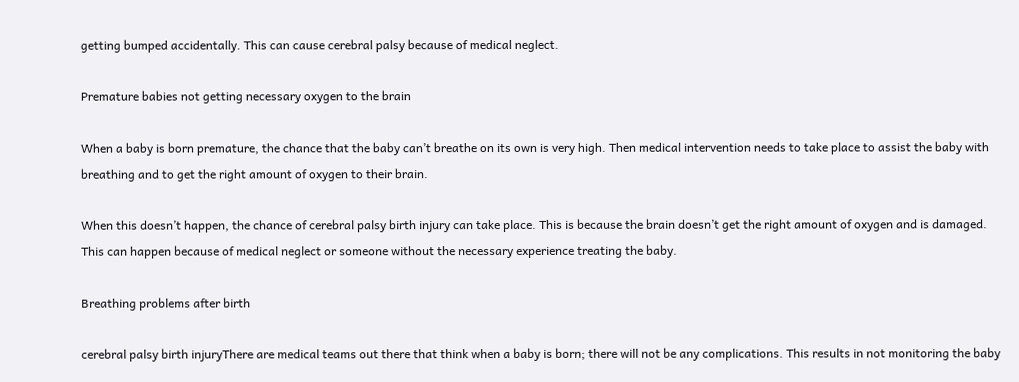getting bumped accidentally. This can cause cerebral palsy because of medical neglect.

Premature babies not getting necessary oxygen to the brain

When a baby is born premature, the chance that the baby can’t breathe on its own is very high. Then medical intervention needs to take place to assist the baby with breathing and to get the right amount of oxygen to their brain.

When this doesn’t happen, the chance of cerebral palsy birth injury can take place. This is because the brain doesn’t get the right amount of oxygen and is damaged. This can happen because of medical neglect or someone without the necessary experience treating the baby.

Breathing problems after birth

cerebral palsy birth injuryThere are medical teams out there that think when a baby is born; there will not be any complications. This results in not monitoring the baby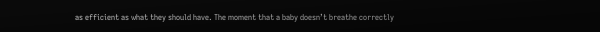as efficient as what they should have. The moment that a baby doesn’t breathe correctly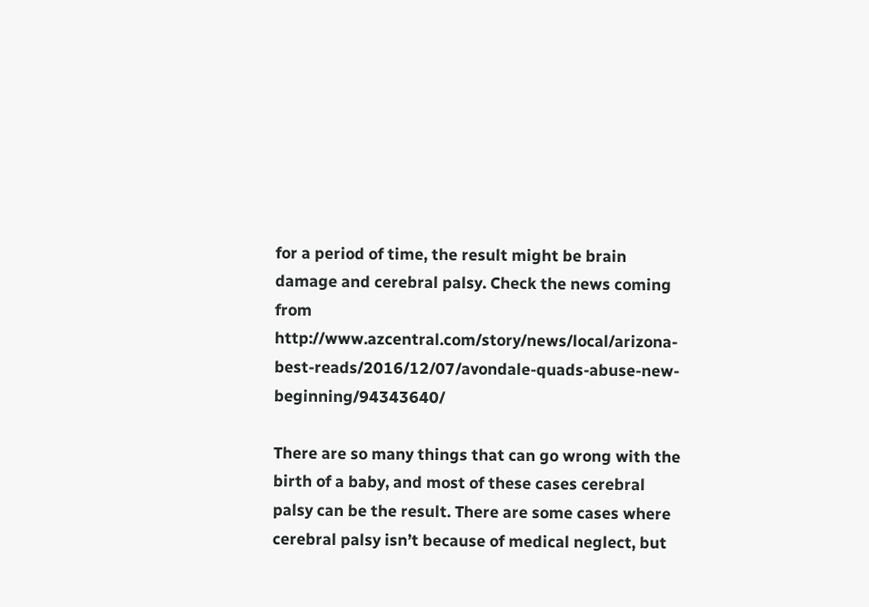for a period of time, the result might be brain damage and cerebral palsy. Check the news coming from http://www.azcentral.com/story/news/local/arizona-best-reads/2016/12/07/avondale-quads-abuse-new-beginning/94343640/

There are so many things that can go wrong with the birth of a baby, and most of these cases cerebral palsy can be the result. There are some cases where cerebral palsy isn’t because of medical neglect, but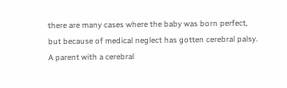there are many cases where the baby was born perfect, but because of medical neglect has gotten cerebral palsy. A parent with a cerebral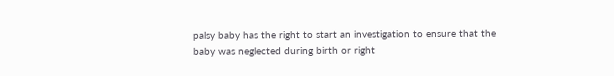palsy baby has the right to start an investigation to ensure that the baby was neglected during birth or right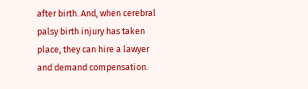after birth. And, when cerebral palsy birth injury has taken place, they can hire a lawyer and demand compensation.